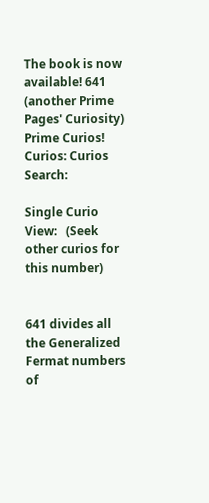The book is now available! 641
(another Prime Pages' Curiosity)
Prime Curios!
Curios: Curios Search:

Single Curio View:   (Seek other curios for this number)


641 divides all the Generalized Fermat numbers of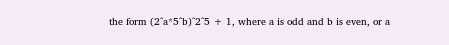the form (2^a*5^b)^2^5 + 1, where a is odd and b is even, or a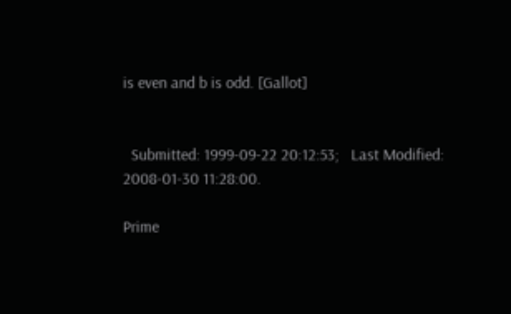is even and b is odd. [Gallot]


  Submitted: 1999-09-22 20:12:53;   Last Modified: 2008-01-30 11:28:00.

Prime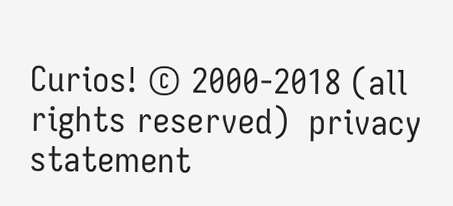Curios! © 2000-2018 (all rights reserved)  privacy statement